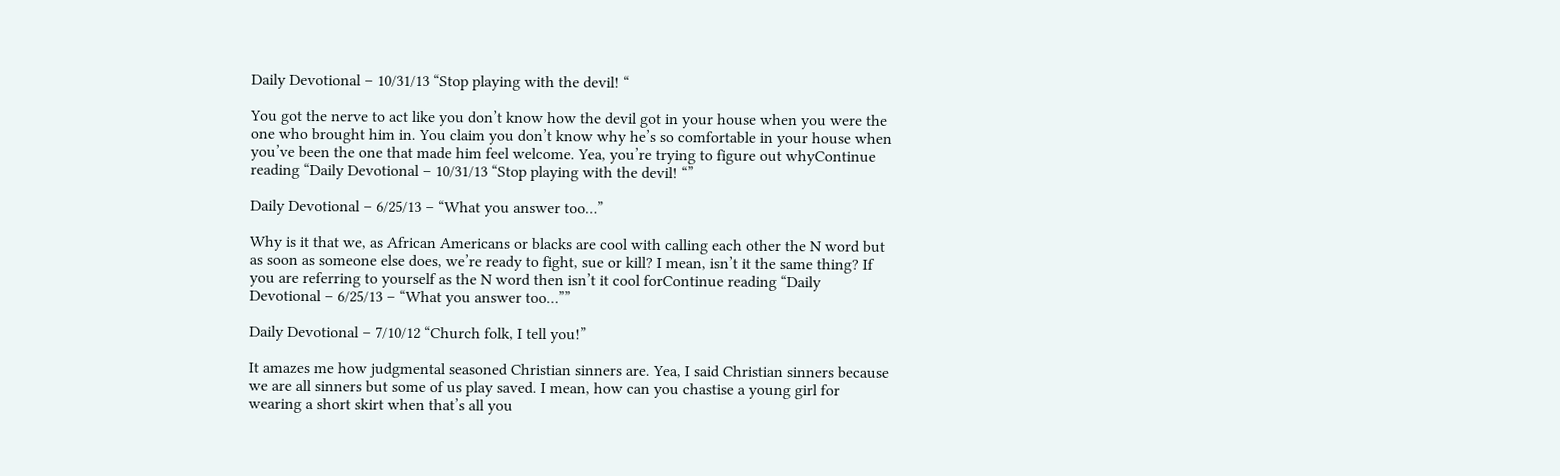Daily Devotional – 10/31/13 “Stop playing with the devil! “

You got the nerve to act like you don’t know how the devil got in your house when you were the one who brought him in. You claim you don’t know why he’s so comfortable in your house when you’ve been the one that made him feel welcome. Yea, you’re trying to figure out whyContinue reading “Daily Devotional – 10/31/13 “Stop playing with the devil! “”

Daily Devotional – 6/25/13 – “What you answer too…”

Why is it that we, as African Americans or blacks are cool with calling each other the N word but as soon as someone else does, we’re ready to fight, sue or kill? I mean, isn’t it the same thing? If you are referring to yourself as the N word then isn’t it cool forContinue reading “Daily Devotional – 6/25/13 – “What you answer too…””

Daily Devotional – 7/10/12 “Church folk, I tell you!”

It amazes me how judgmental seasoned Christian sinners are. Yea, I said Christian sinners because we are all sinners but some of us play saved. I mean, how can you chastise a young girl for wearing a short skirt when that’s all you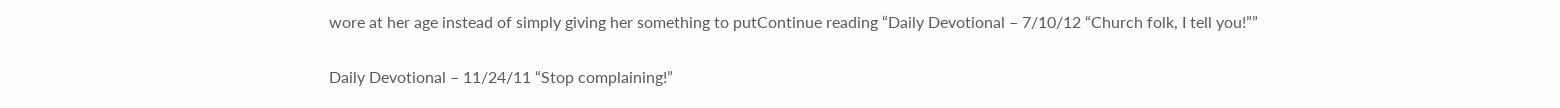wore at her age instead of simply giving her something to putContinue reading “Daily Devotional – 7/10/12 “Church folk, I tell you!””

Daily Devotional – 11/24/11 “Stop complaining!”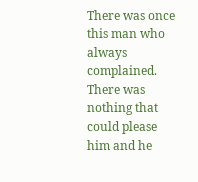There was once this man who always complained.  There was nothing that could please him and he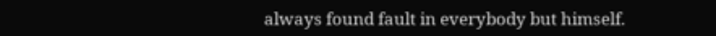always found fault in everybody but himself.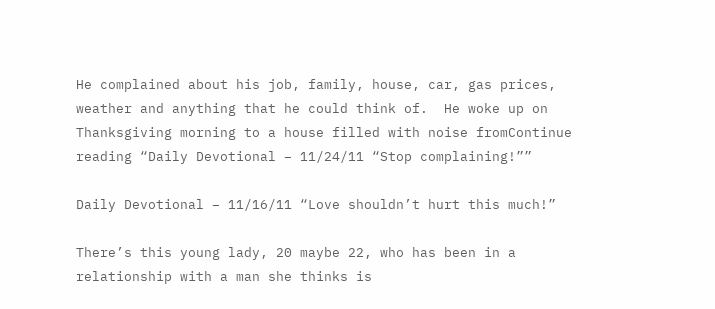He complained about his job, family, house, car, gas prices, weather and anything that he could think of.  He woke up on Thanksgiving morning to a house filled with noise fromContinue reading “Daily Devotional – 11/24/11 “Stop complaining!””

Daily Devotional – 11/16/11 “Love shouldn’t hurt this much!”

There’s this young lady, 20 maybe 22, who has been in a relationship with a man she thinks is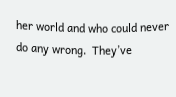her world and who could never do any wrong.  They’ve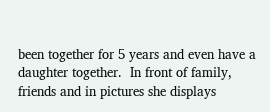been together for 5 years and even have a daughter together.  In front of family, friends and in pictures she displays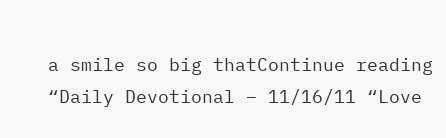a smile so big thatContinue reading “Daily Devotional – 11/16/11 “Love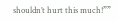shouldn’t hurt this much!””